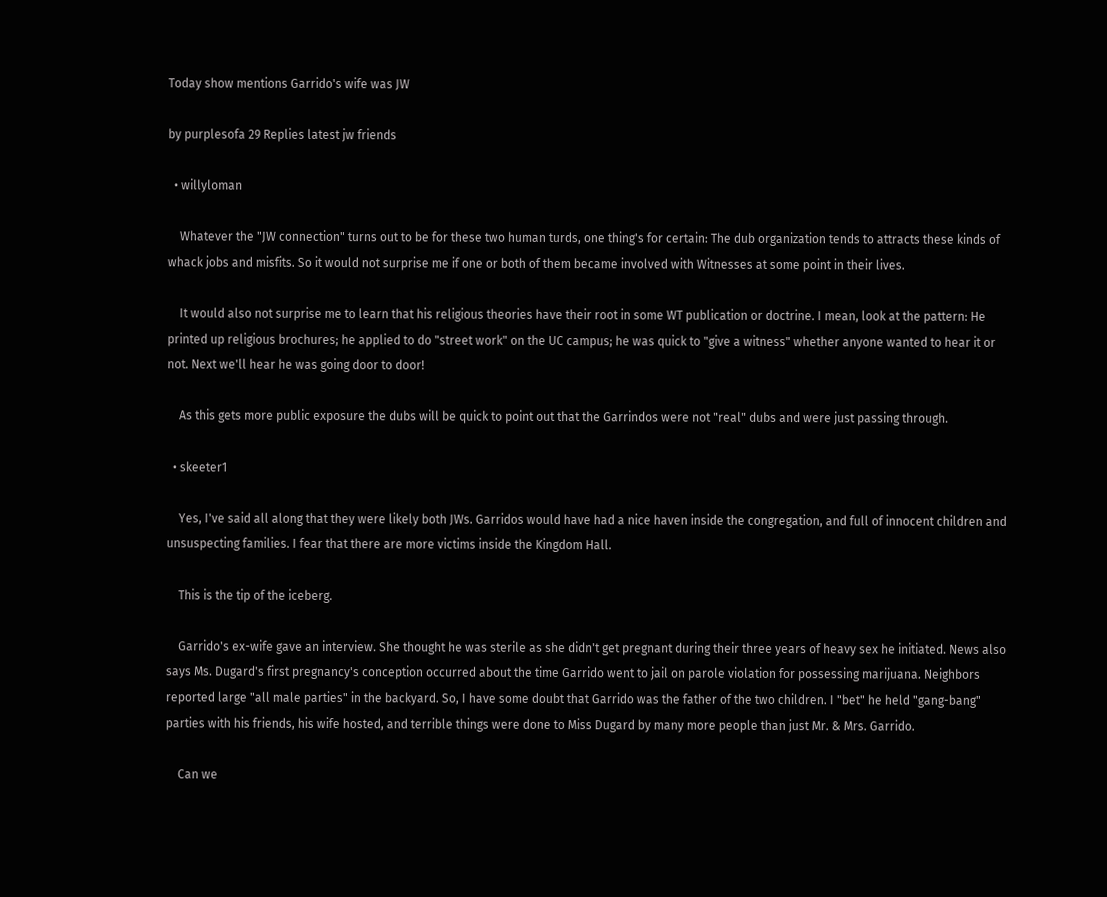Today show mentions Garrido's wife was JW

by purplesofa 29 Replies latest jw friends

  • willyloman

    Whatever the "JW connection" turns out to be for these two human turds, one thing's for certain: The dub organization tends to attracts these kinds of whack jobs and misfits. So it would not surprise me if one or both of them became involved with Witnesses at some point in their lives.

    It would also not surprise me to learn that his religious theories have their root in some WT publication or doctrine. I mean, look at the pattern: He printed up religious brochures; he applied to do "street work" on the UC campus; he was quick to "give a witness" whether anyone wanted to hear it or not. Next we'll hear he was going door to door!

    As this gets more public exposure the dubs will be quick to point out that the Garrindos were not "real" dubs and were just passing through.

  • skeeter1

    Yes, I've said all along that they were likely both JWs. Garridos would have had a nice haven inside the congregation, and full of innocent children and unsuspecting families. I fear that there are more victims inside the Kingdom Hall.

    This is the tip of the iceberg.

    Garrido's ex-wife gave an interview. She thought he was sterile as she didn't get pregnant during their three years of heavy sex he initiated. News also says Ms. Dugard's first pregnancy's conception occurred about the time Garrido went to jail on parole violation for possessing marijuana. Neighbors reported large "all male parties" in the backyard. So, I have some doubt that Garrido was the father of the two children. I "bet" he held "gang-bang" parties with his friends, his wife hosted, and terrible things were done to Miss Dugard by many more people than just Mr. & Mrs. Garrido.

    Can we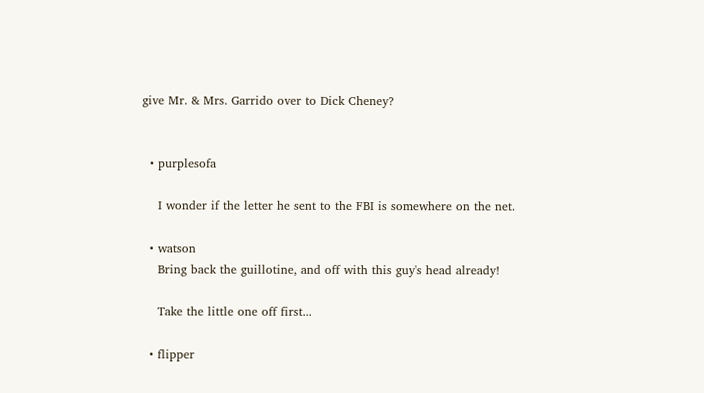give Mr. & Mrs. Garrido over to Dick Cheney?


  • purplesofa

    I wonder if the letter he sent to the FBI is somewhere on the net.

  • watson
    Bring back the guillotine, and off with this guy's head already!

    Take the little one off first...

  • flipper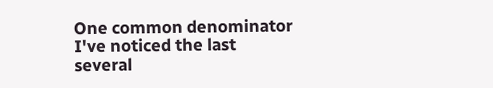One common denominator I've noticed the last several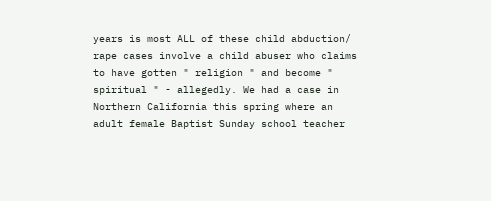years is most ALL of these child abduction/ rape cases involve a child abuser who claims to have gotten " religion " and become " spiritual " - allegedly. We had a case in Northern California this spring where an adult female Baptist Sunday school teacher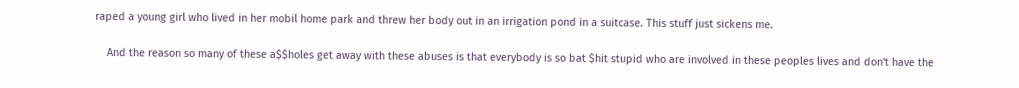raped a young girl who lived in her mobil home park and threw her body out in an irrigation pond in a suitcase. This stuff just sickens me.

    And the reason so many of these a$$holes get away with these abuses is that everybody is so bat $hit stupid who are involved in these peoples lives and don't have the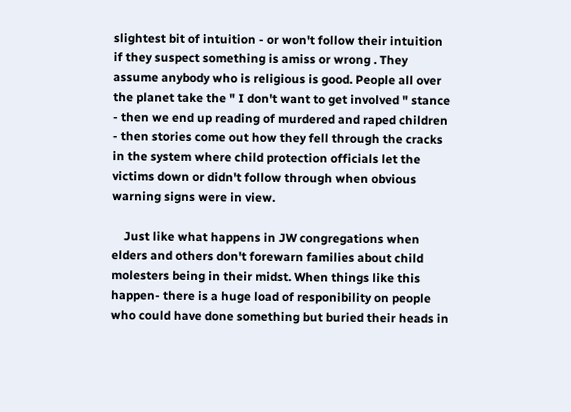slightest bit of intuition - or won't follow their intuition if they suspect something is amiss or wrong . They assume anybody who is religious is good. People all over the planet take the " I don't want to get involved " stance - then we end up reading of murdered and raped children - then stories come out how they fell through the cracks in the system where child protection officials let the victims down or didn't follow through when obvious warning signs were in view.

    Just like what happens in JW congregations when elders and others don't forewarn families about child molesters being in their midst. When things like this happen- there is a huge load of responibility on people who could have done something but buried their heads in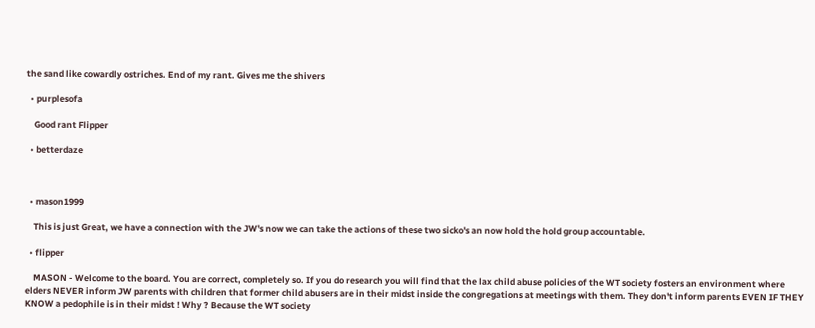the sand like cowardly ostriches. End of my rant. Gives me the shivers

  • purplesofa

    Good rant Flipper

  • betterdaze



  • mason1999

    This is just Great, we have a connection with the JW's now we can take the actions of these two sicko's an now hold the hold group accountable.

  • flipper

    MASON - Welcome to the board. You are correct, completely so. If you do research you will find that the lax child abuse policies of the WT society fosters an environment where elders NEVER inform JW parents with children that former child abusers are in their midst inside the congregations at meetings with them. They don't inform parents EVEN IF THEY KNOW a pedophile is in their midst ! Why ? Because the WT society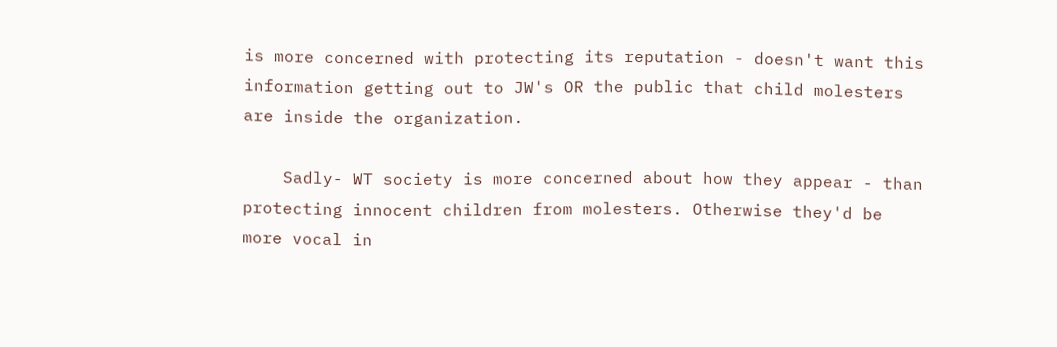is more concerned with protecting its reputation - doesn't want this information getting out to JW's OR the public that child molesters are inside the organization.

    Sadly- WT society is more concerned about how they appear - than protecting innocent children from molesters. Otherwise they'd be more vocal in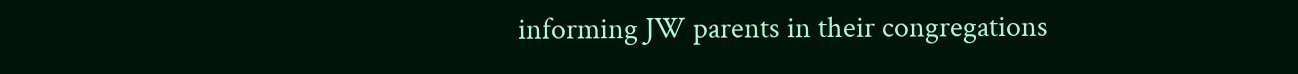informing JW parents in their congregations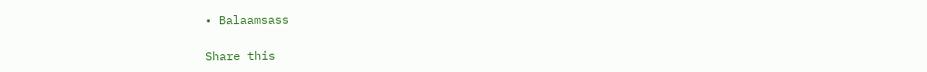• Balaamsass

Share this